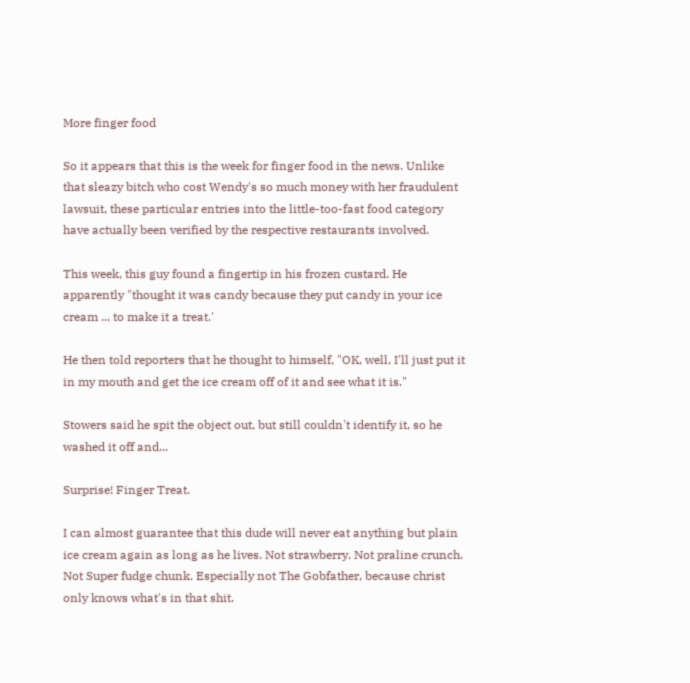More finger food

So it appears that this is the week for finger food in the news. Unlike that sleazy bitch who cost Wendy's so much money with her fraudulent lawsuit, these particular entries into the little-too-fast food category have actually been verified by the respective restaurants involved.

This week, this guy found a fingertip in his frozen custard. He apparently "thought it was candy because they put candy in your ice cream ... to make it a treat.'

He then told reporters that he thought to himself, "OK, well, I'll just put it in my mouth and get the ice cream off of it and see what it is."

Stowers said he spit the object out, but still couldn't identify it, so he washed it off and...

Surprise! Finger Treat.

I can almost guarantee that this dude will never eat anything but plain ice cream again as long as he lives. Not strawberry. Not praline crunch. Not Super fudge chunk. Especially not The Gobfather, because christ only knows what's in that shit.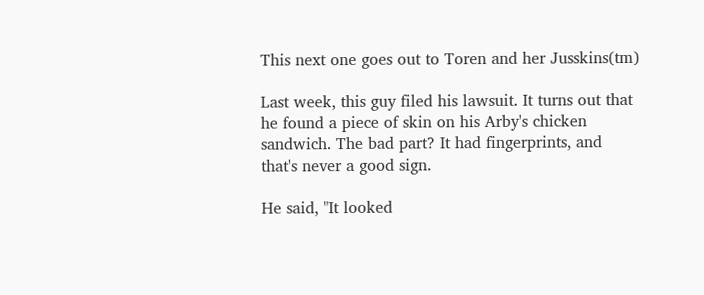This next one goes out to Toren and her Jusskins(tm)

Last week, this guy filed his lawsuit. It turns out that he found a piece of skin on his Arby's chicken sandwich. The bad part? It had fingerprints, and that's never a good sign.

He said, "It looked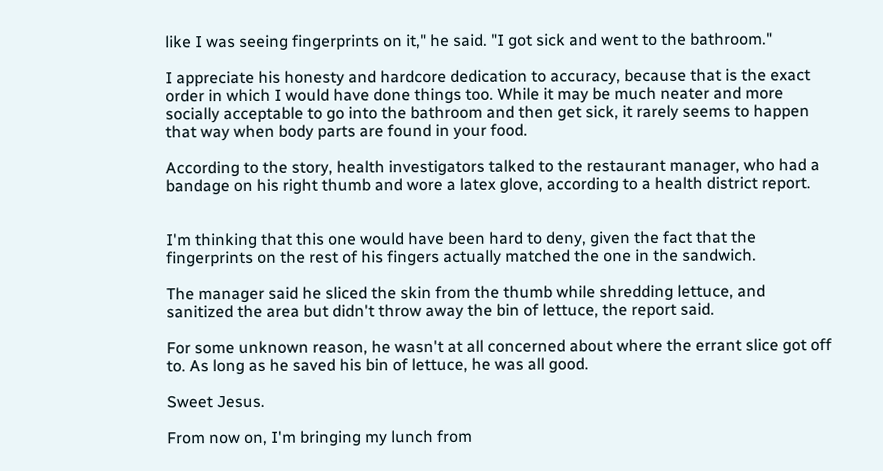like I was seeing fingerprints on it," he said. "I got sick and went to the bathroom."

I appreciate his honesty and hardcore dedication to accuracy, because that is the exact order in which I would have done things too. While it may be much neater and more socially acceptable to go into the bathroom and then get sick, it rarely seems to happen that way when body parts are found in your food.

According to the story, health investigators talked to the restaurant manager, who had a bandage on his right thumb and wore a latex glove, according to a health district report.


I'm thinking that this one would have been hard to deny, given the fact that the fingerprints on the rest of his fingers actually matched the one in the sandwich.

The manager said he sliced the skin from the thumb while shredding lettuce, and sanitized the area but didn't throw away the bin of lettuce, the report said.

For some unknown reason, he wasn't at all concerned about where the errant slice got off to. As long as he saved his bin of lettuce, he was all good.

Sweet Jesus.

From now on, I'm bringing my lunch from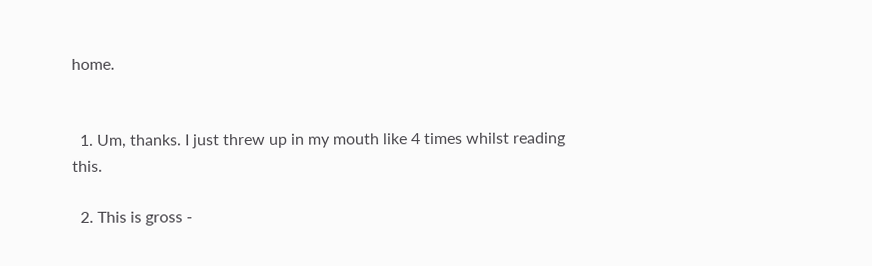home.


  1. Um, thanks. I just threw up in my mouth like 4 times whilst reading this.

  2. This is gross -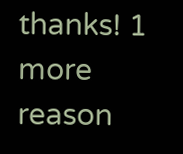thanks! 1 more reason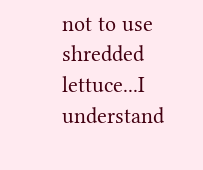not to use shredded lettuce...I understand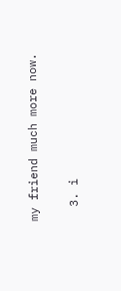my friend much more now.

  3. i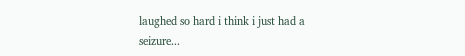laughed so hard i think i just had a seizure...